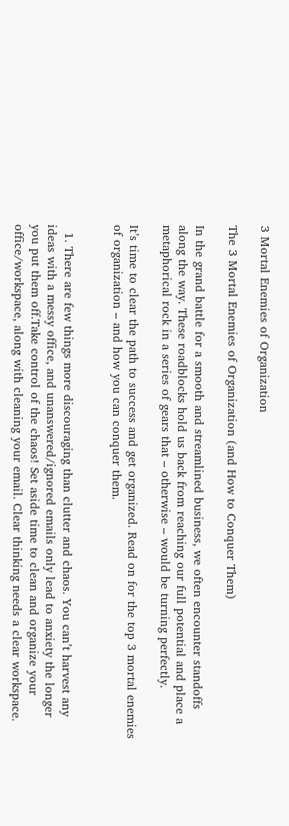3 Mortal Enemies of Organization

The 3 Mortal Enemies of Organization (and How to Conquer Them)

In the grand battle for a smooth and streamlined business, we often encounter standoffs along the way. These roadblocks hold us back from reaching our full potential and place a metaphorical rock in a series of gears that – otherwise – would be turning perfectly.

It’s time to clear the path to success and get organized. Read on for the top 3 mortal enemies of organization – and how you can conquer them.


  1. There are few things more discouraging than clutter and chaos. You can’t harvest any ideas with a messy office, and unanswered/ignored emails only lead to anxiety the longer you put them off.Take control of the chaos! Set aside time to clean and organize your office/workspace, along with cleaning your email. Clear thinking needs a clear workspace.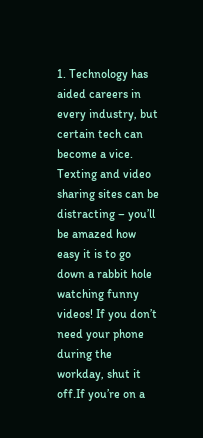1. Technology has aided careers in every industry, but certain tech can become a vice. Texting and video sharing sites can be distracting – you’ll be amazed how easy it is to go down a rabbit hole watching funny videos! If you don’t need your phone during the workday, shut it off.If you’re on a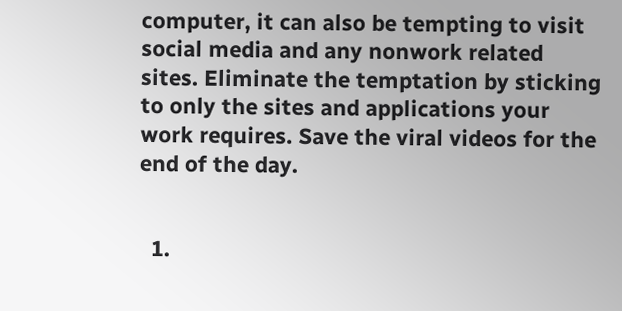computer, it can also be tempting to visit social media and any nonwork related sites. Eliminate the temptation by sticking to only the sites and applications your work requires. Save the viral videos for the end of the day.


  1.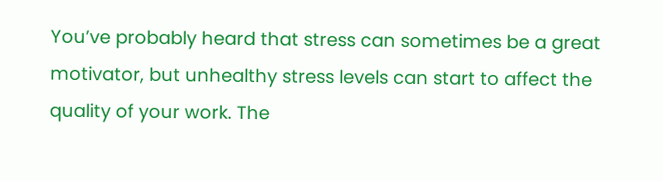You’ve probably heard that stress can sometimes be a great motivator, but unhealthy stress levels can start to affect the quality of your work. The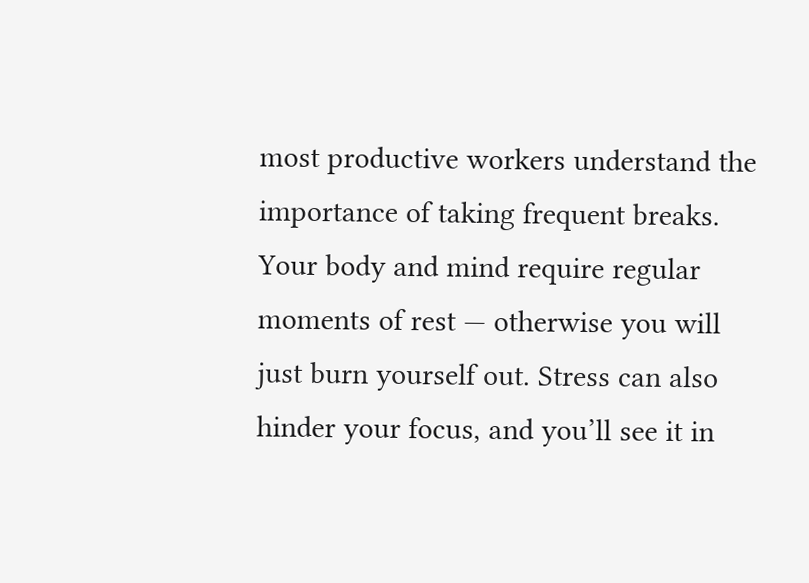most productive workers understand the importance of taking frequent breaks. Your body and mind require regular moments of rest — otherwise you will just burn yourself out. Stress can also hinder your focus, and you’ll see it in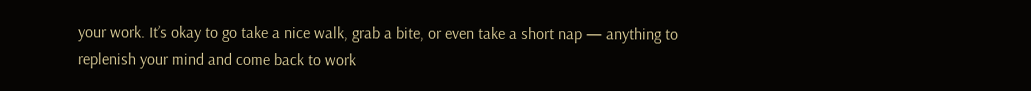your work. It’s okay to go take a nice walk, grab a bite, or even take a short nap — anything to replenish your mind and come back to work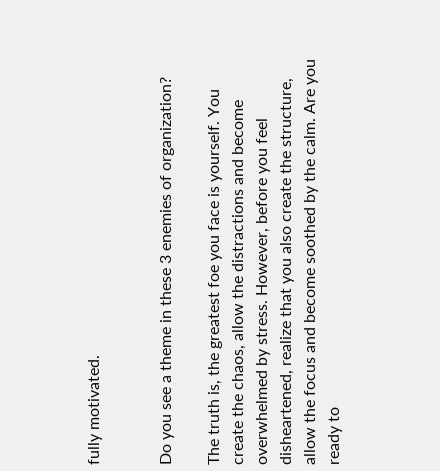fully motivated.


Do you see a theme in these 3 enemies of organization?

The truth is, the greatest foe you face is yourself. You create the chaos, allow the distractions and become overwhelmed by stress. However, before you feel disheartened, realize that you also create the structure, allow the focus and become soothed by the calm. Are you ready to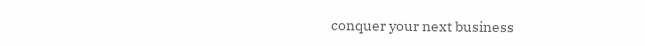conquer your next business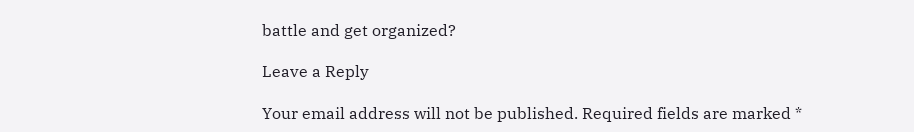battle and get organized?

Leave a Reply

Your email address will not be published. Required fields are marked *